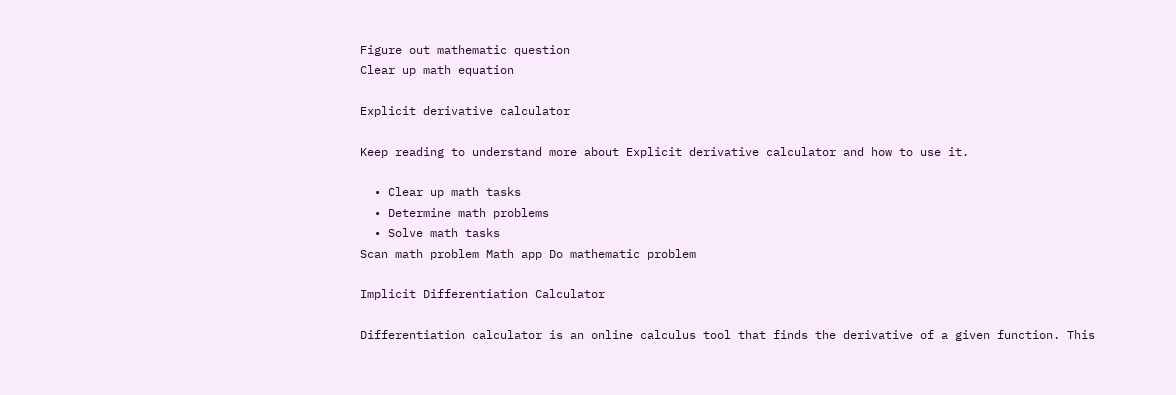Figure out mathematic question
Clear up math equation

Explicit derivative calculator

Keep reading to understand more about Explicit derivative calculator and how to use it.

  • Clear up math tasks
  • Determine math problems
  • Solve math tasks
Scan math problem Math app Do mathematic problem

Implicit Differentiation Calculator

Differentiation calculator is an online calculus tool that finds the derivative of a given function. This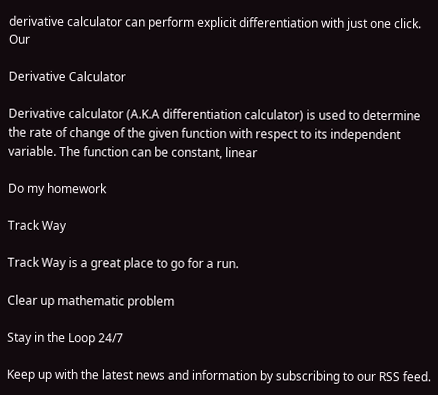derivative calculator can perform explicit differentiation with just one click. Our

Derivative Calculator

Derivative calculator (A.K.A differentiation calculator) is used to determine the rate of change of the given function with respect to its independent variable. The function can be constant, linear

Do my homework

Track Way

Track Way is a great place to go for a run.

Clear up mathematic problem

Stay in the Loop 24/7

Keep up with the latest news and information by subscribing to our RSS feed.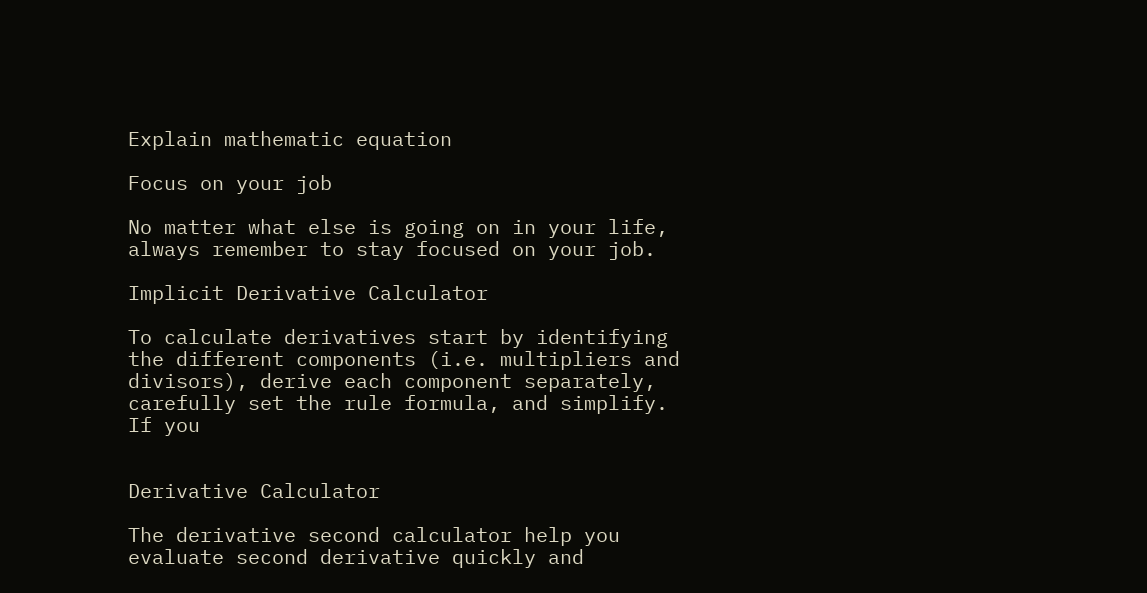Explain mathematic equation

Focus on your job

No matter what else is going on in your life, always remember to stay focused on your job.

Implicit Derivative Calculator

To calculate derivatives start by identifying the different components (i.e. multipliers and divisors), derive each component separately, carefully set the rule formula, and simplify. If you


Derivative Calculator

The derivative second calculator help you evaluate second derivative quickly and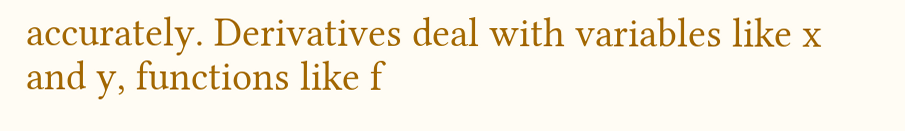accurately. Derivatives deal with variables like x and y, functions like f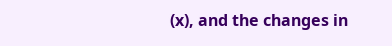(x), and the changes in